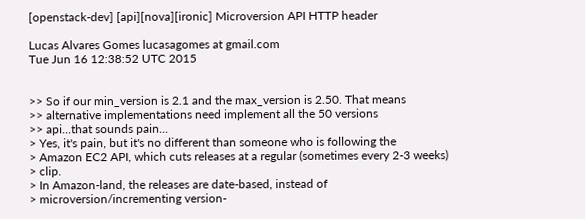[openstack-dev] [api][nova][ironic] Microversion API HTTP header

Lucas Alvares Gomes lucasagomes at gmail.com
Tue Jun 16 12:38:52 UTC 2015


>> So if our min_version is 2.1 and the max_version is 2.50. That means
>> alternative implementations need implement all the 50 versions
>> api...that sounds pain...
> Yes, it's pain, but it's no different than someone who is following the
> Amazon EC2 API, which cuts releases at a regular (sometimes every 2-3 weeks)
> clip.
> In Amazon-land, the releases are date-based, instead of
> microversion/incrementing version-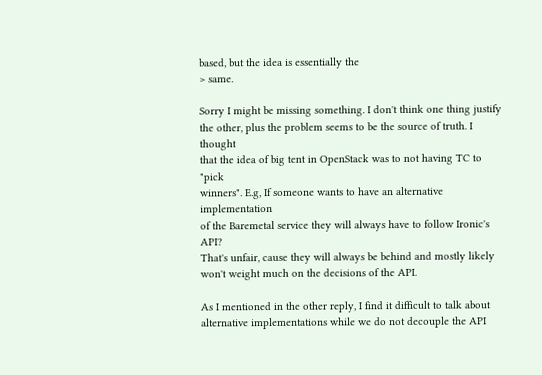based, but the idea is essentially the
> same.

Sorry I might be missing something. I don't think one thing justify
the other, plus the problem seems to be the source of truth. I thought
that the idea of big tent in OpenStack was to not having TC to "pick
winners". E.g, If someone wants to have an alternative implementation
of the Baremetal service they will always have to follow Ironic's API?
That's unfair, cause they will always be behind and mostly likely
won't weight much on the decisions of the API.

As I mentioned in the other reply, I find it difficult to talk about
alternative implementations while we do not decouple the API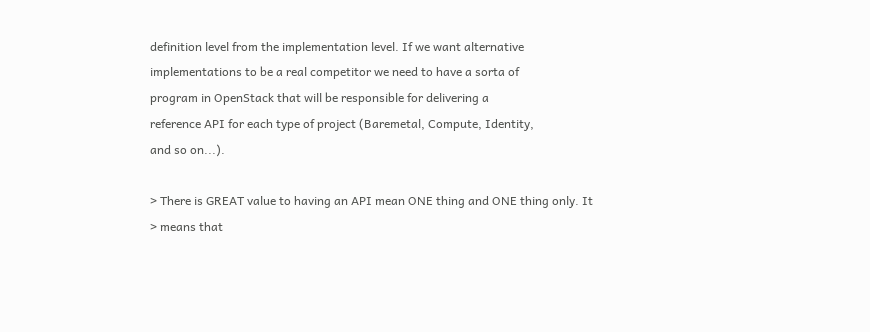definition level from the implementation level. If we want alternative
implementations to be a real competitor we need to have a sorta of
program in OpenStack that will be responsible for delivering a
reference API for each type of project (Baremetal, Compute, Identity,
and so on...).

> There is GREAT value to having an API mean ONE thing and ONE thing only. It
> means that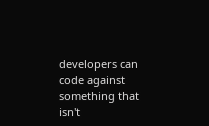developers can code against something that isn't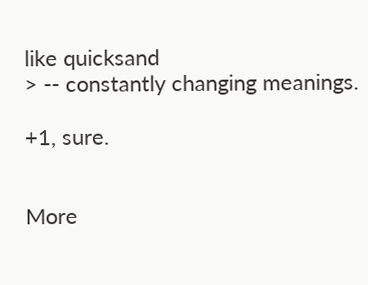like quicksand
> -- constantly changing meanings.

+1, sure.


More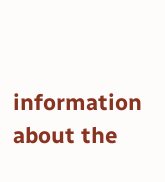information about the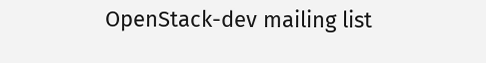OpenStack-dev mailing list